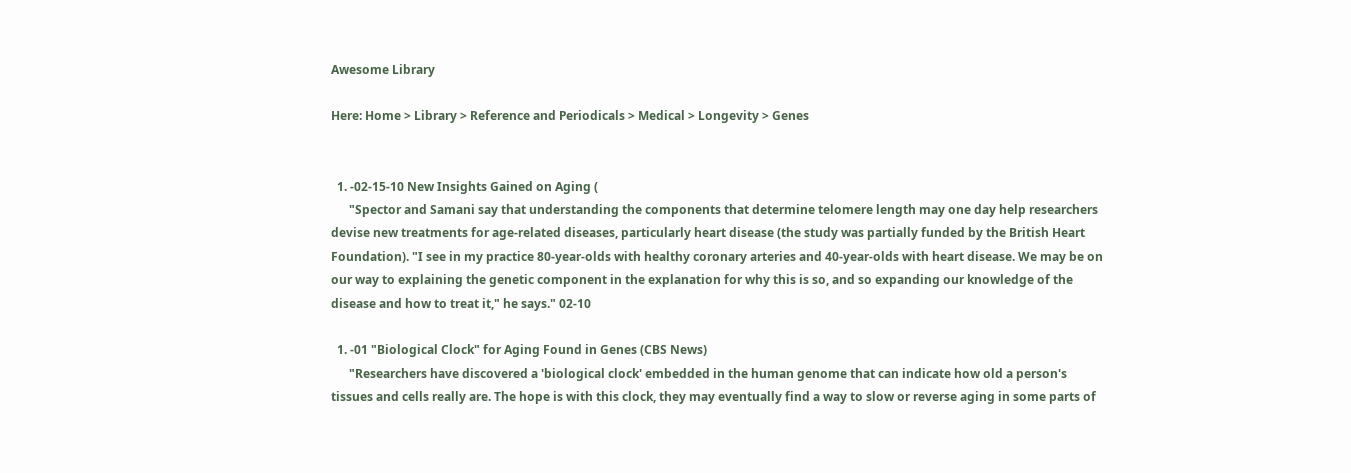Awesome Library

Here: Home > Library > Reference and Periodicals > Medical > Longevity > Genes


  1. -02-15-10 New Insights Gained on Aging (
      "Spector and Samani say that understanding the components that determine telomere length may one day help researchers devise new treatments for age-related diseases, particularly heart disease (the study was partially funded by the British Heart Foundation). "I see in my practice 80-year-olds with healthy coronary arteries and 40-year-olds with heart disease. We may be on our way to explaining the genetic component in the explanation for why this is so, and so expanding our knowledge of the disease and how to treat it," he says." 02-10

  1. -01 "Biological Clock" for Aging Found in Genes (CBS News)
      "Researchers have discovered a 'biological clock' embedded in the human genome that can indicate how old a person's tissues and cells really are. The hope is with this clock, they may eventually find a way to slow or reverse aging in some parts of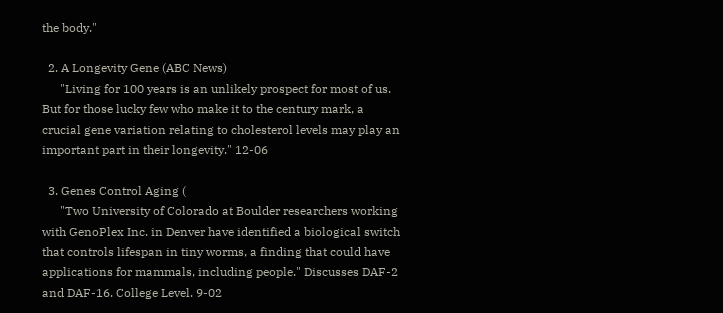the body."

  2. A Longevity Gene (ABC News)
      "Living for 100 years is an unlikely prospect for most of us. But for those lucky few who make it to the century mark, a crucial gene variation relating to cholesterol levels may play an important part in their longevity." 12-06

  3. Genes Control Aging (
      "Two University of Colorado at Boulder researchers working with GenoPlex Inc. in Denver have identified a biological switch that controls lifespan in tiny worms, a finding that could have applications for mammals, including people." Discusses DAF-2 and DAF-16. College Level. 9-02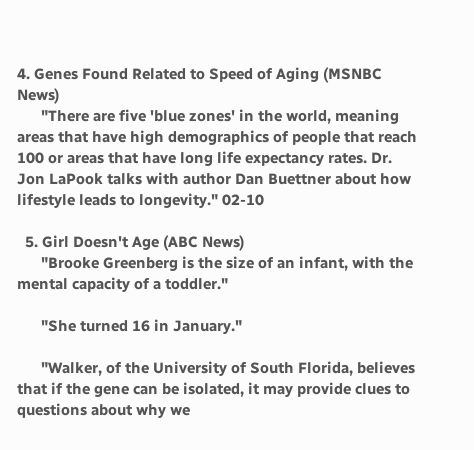4. Genes Found Related to Speed of Aging (MSNBC News)
      "There are five 'blue zones' in the world, meaning areas that have high demographics of people that reach 100 or areas that have long life expectancy rates. Dr. Jon LaPook talks with author Dan Buettner about how lifestyle leads to longevity." 02-10

  5. Girl Doesn't Age (ABC News)
      "Brooke Greenberg is the size of an infant, with the mental capacity of a toddler."

      "She turned 16 in January."

      "Walker, of the University of South Florida, believes that if the gene can be isolated, it may provide clues to questions about why we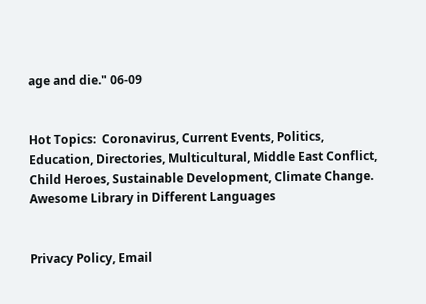age and die." 06-09


Hot Topics:  Coronavirus, Current Events, Politics,
Education, Directories, Multicultural, Middle East Conflict,
Child Heroes, Sustainable Development, Climate Change.
Awesome Library in Different Languages


Privacy Policy, Email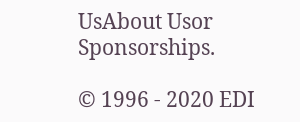UsAbout Usor Sponsorships.

© 1996 - 2020 EDI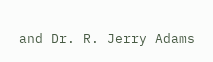and Dr. R. Jerry Adams